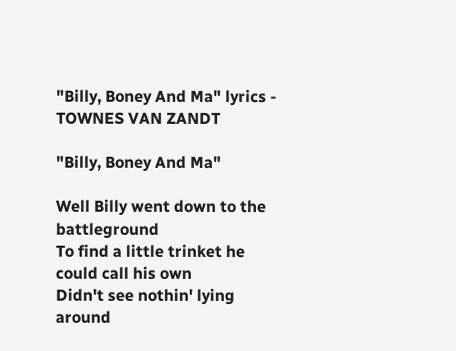"Billy, Boney And Ma" lyrics - TOWNES VAN ZANDT

"Billy, Boney And Ma"

Well Billy went down to the battleground
To find a little trinket he could call his own
Didn't see nothin' lying around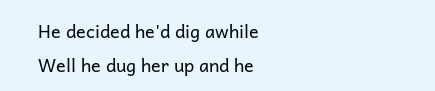He decided he'd dig awhile
Well he dug her up and he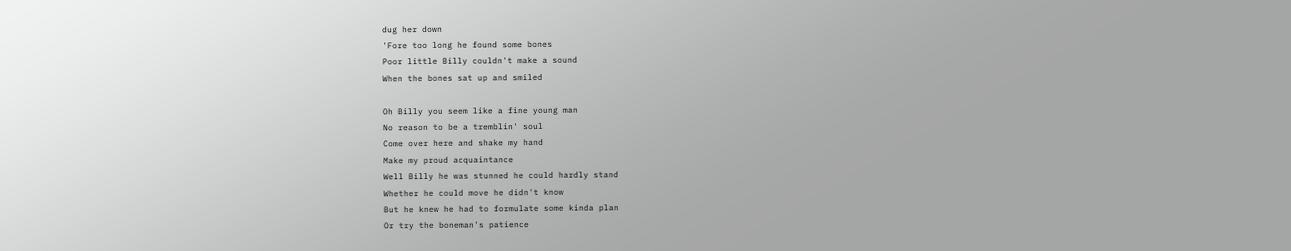dug her down
'Fore too long he found some bones
Poor little Billy couldn't make a sound
When the bones sat up and smiled

Oh Billy you seem like a fine young man
No reason to be a tremblin' soul
Come over here and shake my hand
Make my proud acquaintance
Well Billy he was stunned he could hardly stand
Whether he could move he didn't know
But he knew he had to formulate some kinda plan
Or try the boneman's patience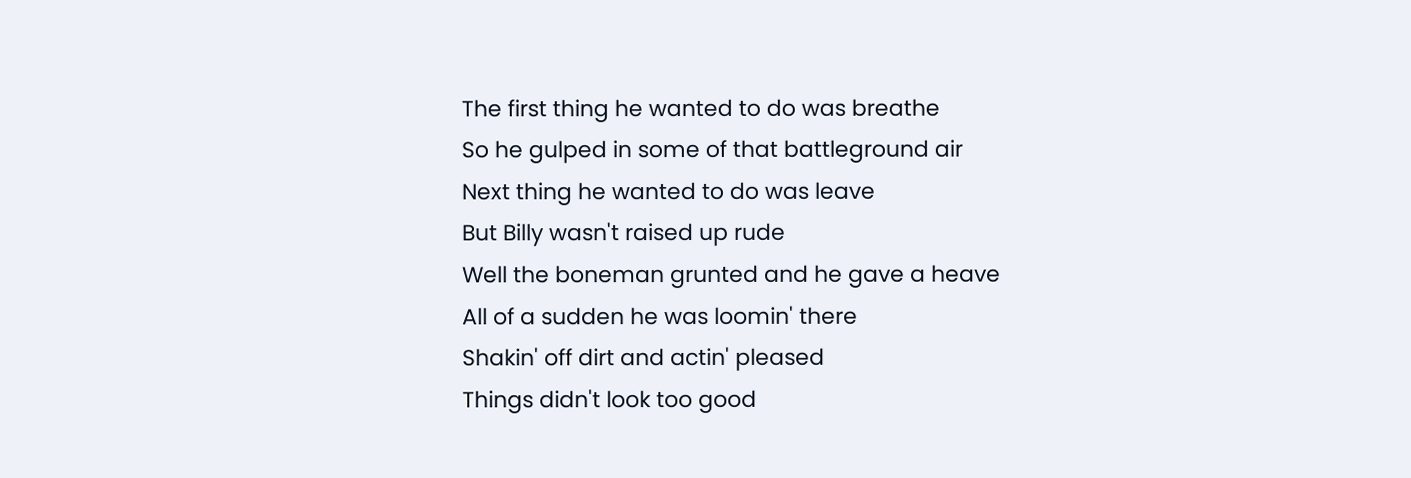The first thing he wanted to do was breathe
So he gulped in some of that battleground air
Next thing he wanted to do was leave
But Billy wasn't raised up rude
Well the boneman grunted and he gave a heave
All of a sudden he was loomin' there
Shakin' off dirt and actin' pleased
Things didn't look too good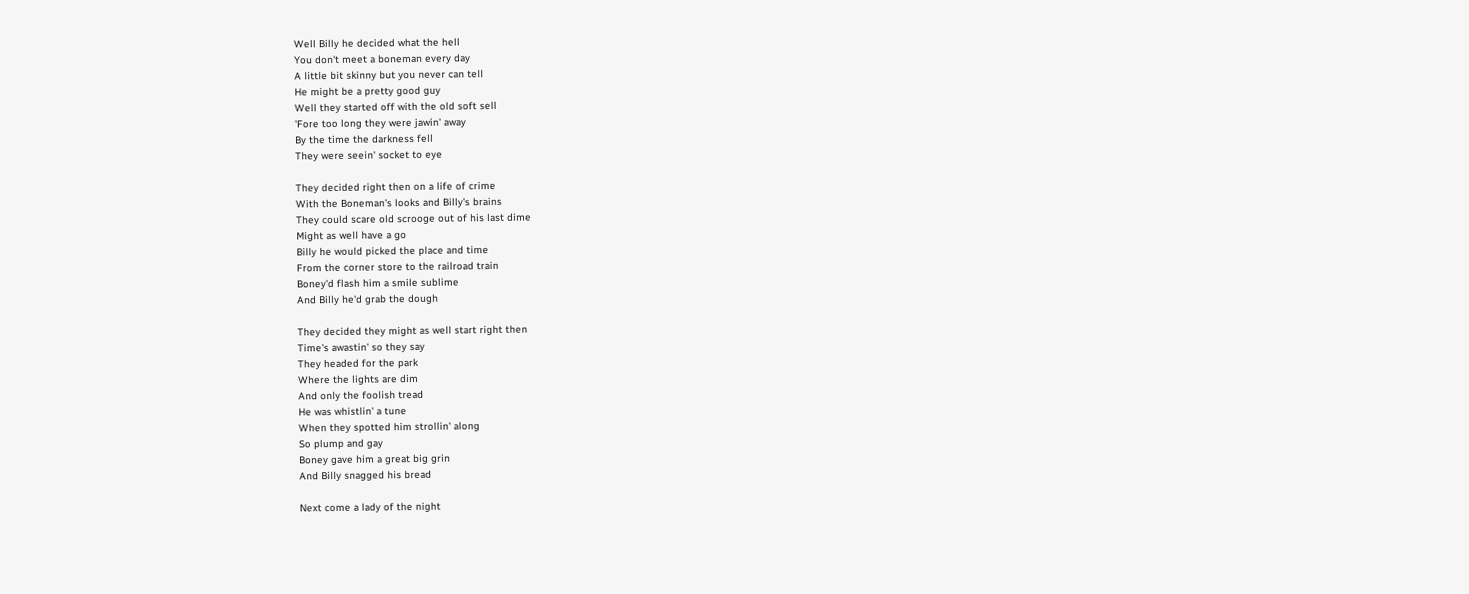Well Billy he decided what the hell
You don't meet a boneman every day
A little bit skinny but you never can tell
He might be a pretty good guy
Well they started off with the old soft sell
'Fore too long they were jawin' away
By the time the darkness fell
They were seein' socket to eye

They decided right then on a life of crime
With the Boneman's looks and Billy's brains
They could scare old scrooge out of his last dime
Might as well have a go
Billy he would picked the place and time
From the corner store to the railroad train
Boney'd flash him a smile sublime
And Billy he'd grab the dough

They decided they might as well start right then
Time's awastin' so they say
They headed for the park
Where the lights are dim
And only the foolish tread
He was whistlin' a tune
When they spotted him strollin' along
So plump and gay
Boney gave him a great big grin
And Billy snagged his bread

Next come a lady of the night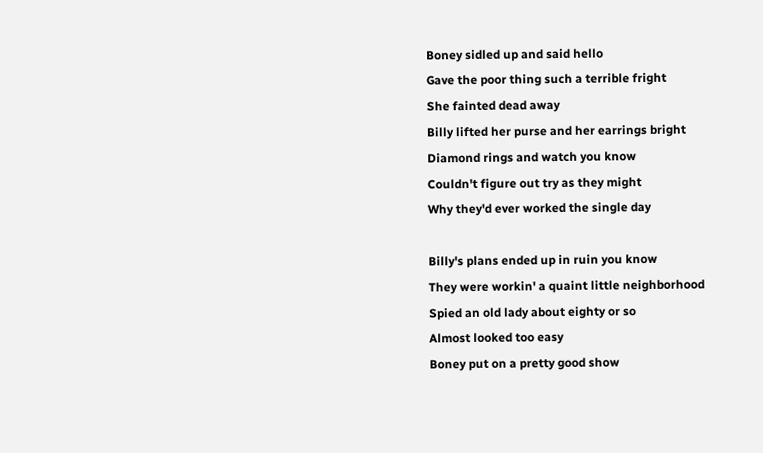Boney sidled up and said hello
Gave the poor thing such a terrible fright
She fainted dead away
Billy lifted her purse and her earrings bright
Diamond rings and watch you know
Couldn't figure out try as they might
Why they'd ever worked the single day

Billy's plans ended up in ruin you know
They were workin' a quaint little neighborhood
Spied an old lady about eighty or so
Almost looked too easy
Boney put on a pretty good show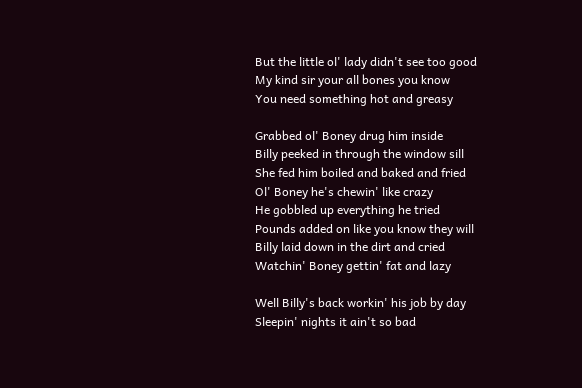But the little ol' lady didn't see too good
My kind sir your all bones you know
You need something hot and greasy

Grabbed ol' Boney drug him inside
Billy peeked in through the window sill
She fed him boiled and baked and fried
Ol' Boney he's chewin' like crazy
He gobbled up everything he tried
Pounds added on like you know they will
Billy laid down in the dirt and cried
Watchin' Boney gettin' fat and lazy

Well Billy's back workin' his job by day
Sleepin' nights it ain't so bad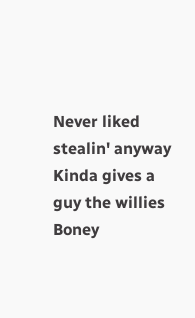Never liked stealin' anyway
Kinda gives a guy the willies
Boney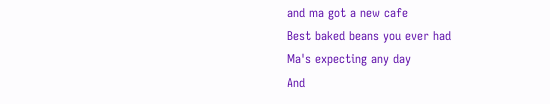and ma got a new cafe
Best baked beans you ever had
Ma's expecting any day
And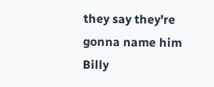they say they're gonna name him Billy